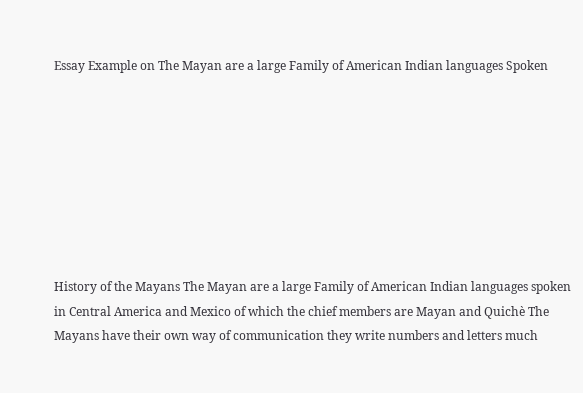Essay Example on The Mayan are a large Family of American Indian languages Spoken








History of the Mayans The Mayan are a large Family of American Indian languages spoken in Central America and Mexico of which the chief members are Mayan and Quichè The Mayans have their own way of communication they write numbers and letters much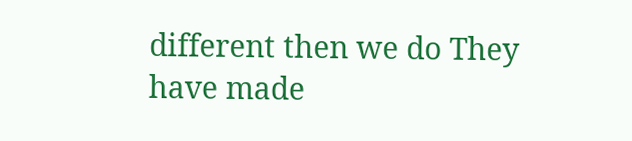different then we do They have made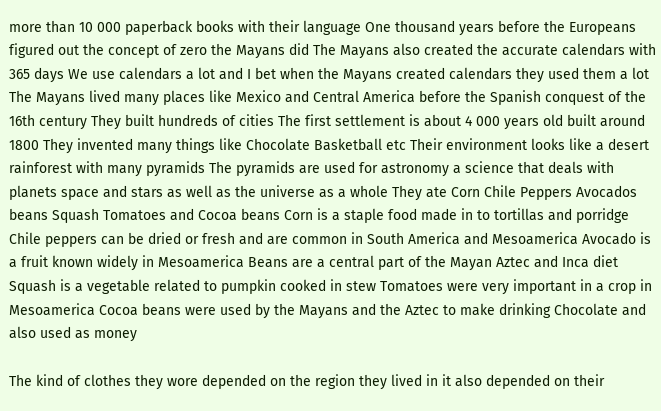more than 10 000 paperback books with their language One thousand years before the Europeans figured out the concept of zero the Mayans did The Mayans also created the accurate calendars with 365 days We use calendars a lot and I bet when the Mayans created calendars they used them a lot The Mayans lived many places like Mexico and Central America before the Spanish conquest of the 16th century They built hundreds of cities The first settlement is about 4 000 years old built around 1800 They invented many things like Chocolate Basketball etc Their environment looks like a desert rainforest with many pyramids The pyramids are used for astronomy a science that deals with planets space and stars as well as the universe as a whole They ate Corn Chile Peppers Avocados beans Squash Tomatoes and Cocoa beans Corn is a staple food made in to tortillas and porridge Chile peppers can be dried or fresh and are common in South America and Mesoamerica Avocado is a fruit known widely in Mesoamerica Beans are a central part of the Mayan Aztec and Inca diet Squash is a vegetable related to pumpkin cooked in stew Tomatoes were very important in a crop in Mesoamerica Cocoa beans were used by the Mayans and the Aztec to make drinking Chocolate and also used as money

The kind of clothes they wore depended on the region they lived in it also depended on their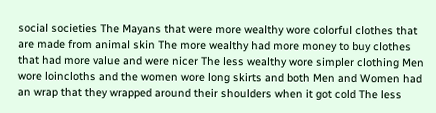social societies The Mayans that were more wealthy wore colorful clothes that are made from animal skin The more wealthy had more money to buy clothes that had more value and were nicer The less wealthy wore simpler clothing Men wore loincloths and the women wore long skirts and both Men and Women had an wrap that they wrapped around their shoulders when it got cold The less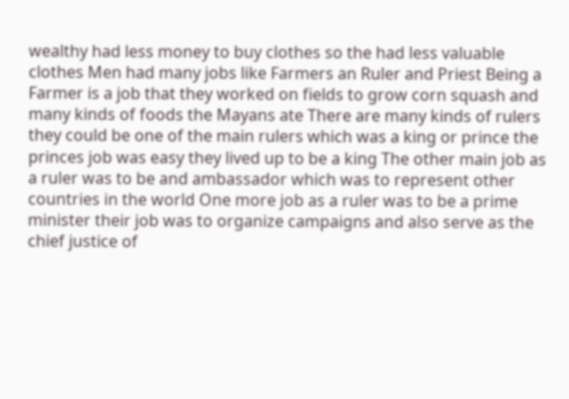wealthy had less money to buy clothes so the had less valuable clothes Men had many jobs like Farmers an Ruler and Priest Being a Farmer is a job that they worked on fields to grow corn squash and many kinds of foods the Mayans ate There are many kinds of rulers they could be one of the main rulers which was a king or prince the princes job was easy they lived up to be a king The other main job as a ruler was to be and ambassador which was to represent other countries in the world One more job as a ruler was to be a prime minister their job was to organize campaigns and also serve as the chief justice of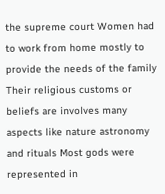the supreme court Women had to work from home mostly to provide the needs of the family Their religious customs or beliefs are involves many aspects like nature astronomy and rituals Most gods were represented in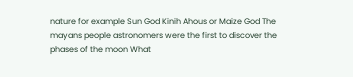nature for example Sun God Kinih Ahous or Maize God The mayans people astronomers were the first to discover the phases of the moon What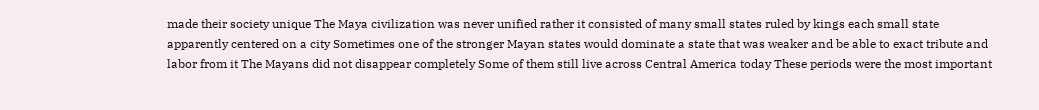made their society unique The Maya civilization was never unified rather it consisted of many small states ruled by kings each small state apparently centered on a city Sometimes one of the stronger Mayan states would dominate a state that was weaker and be able to exact tribute and labor from it The Mayans did not disappear completely Some of them still live across Central America today These periods were the most important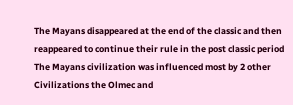The Mayans disappeared at the end of the classic and then reappeared to continue their rule in the post classic period The Mayans civilization was influenced most by 2 other Civilizations the Olmec and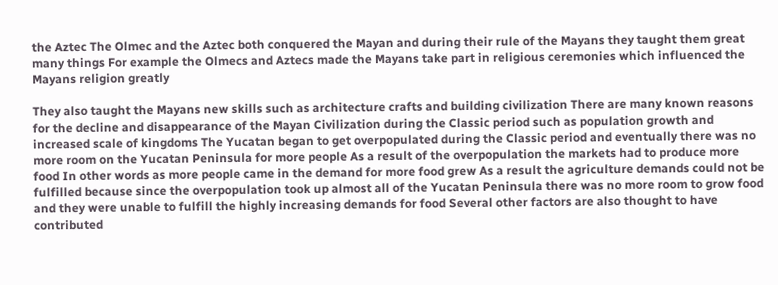the Aztec The Olmec and the Aztec both conquered the Mayan and during their rule of the Mayans they taught them great many things For example the Olmecs and Aztecs made the Mayans take part in religious ceremonies which influenced the Mayans religion greatly

They also taught the Mayans new skills such as architecture crafts and building civilization There are many known reasons for the decline and disappearance of the Mayan Civilization during the Classic period such as population growth and increased scale of kingdoms The Yucatan began to get overpopulated during the Classic period and eventually there was no more room on the Yucatan Peninsula for more people As a result of the overpopulation the markets had to produce more food In other words as more people came in the demand for more food grew As a result the agriculture demands could not be fulfilled because since the overpopulation took up almost all of the Yucatan Peninsula there was no more room to grow food and they were unable to fulfill the highly increasing demands for food Several other factors are also thought to have contributed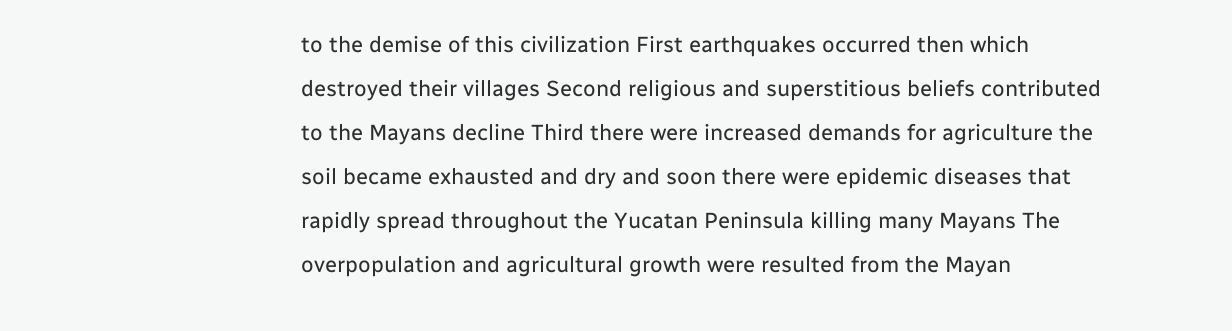to the demise of this civilization First earthquakes occurred then which destroyed their villages Second religious and superstitious beliefs contributed to the Mayans decline Third there were increased demands for agriculture the soil became exhausted and dry and soon there were epidemic diseases that rapidly spread throughout the Yucatan Peninsula killing many Mayans The overpopulation and agricultural growth were resulted from the Mayan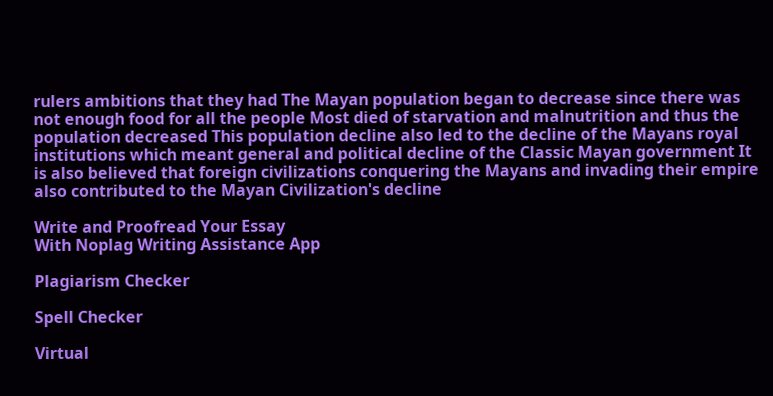rulers ambitions that they had The Mayan population began to decrease since there was not enough food for all the people Most died of starvation and malnutrition and thus the population decreased This population decline also led to the decline of the Mayans royal institutions which meant general and political decline of the Classic Mayan government It is also believed that foreign civilizations conquering the Mayans and invading their empire also contributed to the Mayan Civilization's decline

Write and Proofread Your Essay
With Noplag Writing Assistance App

Plagiarism Checker

Spell Checker

Virtual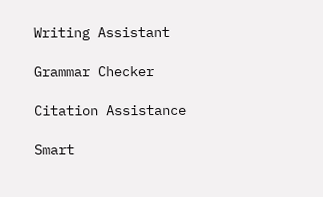Writing Assistant

Grammar Checker

Citation Assistance

Smart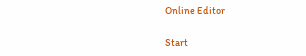Online Editor

Start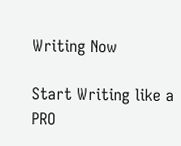Writing Now

Start Writing like a PRO